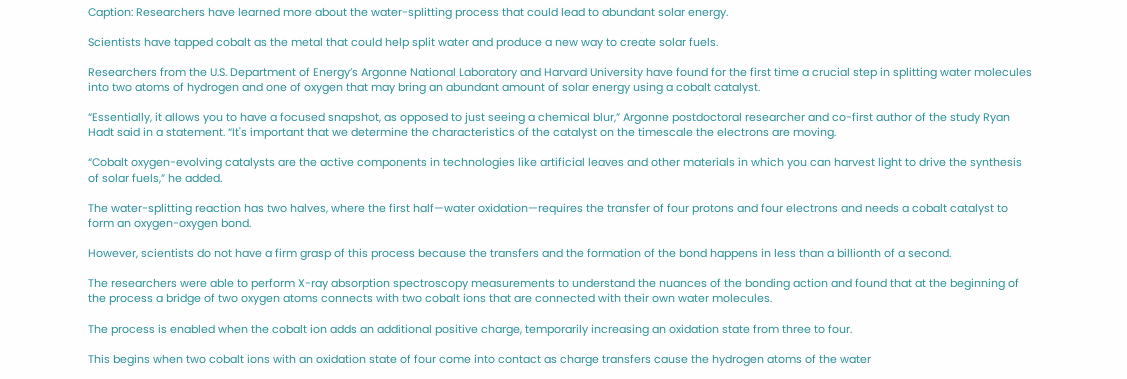Caption: Researchers have learned more about the water-splitting process that could lead to abundant solar energy.

Scientists have tapped cobalt as the metal that could help split water and produce a new way to create solar fuels.

Researchers from the U.S. Department of Energy’s Argonne National Laboratory and Harvard University have found for the first time a crucial step in splitting water molecules into two atoms of hydrogen and one of oxygen that may bring an abundant amount of solar energy using a cobalt catalyst.

“Essentially, it allows you to have a focused snapshot, as opposed to just seeing a chemical blur,” Argonne postdoctoral researcher and co-first author of the study Ryan Hadt said in a statement. “It's important that we determine the characteristics of the catalyst on the timescale the electrons are moving.

“Cobalt oxygen-evolving catalysts are the active components in technologies like artificial leaves and other materials in which you can harvest light to drive the synthesis of solar fuels,” he added.

The water-splitting reaction has two halves, where the first half—water oxidation—requires the transfer of four protons and four electrons and needs a cobalt catalyst to form an oxygen-oxygen bond.

However, scientists do not have a firm grasp of this process because the transfers and the formation of the bond happens in less than a billionth of a second.

The researchers were able to perform X-ray absorption spectroscopy measurements to understand the nuances of the bonding action and found that at the beginning of the process a bridge of two oxygen atoms connects with two cobalt ions that are connected with their own water molecules.

The process is enabled when the cobalt ion adds an additional positive charge, temporarily increasing an oxidation state from three to four.

This begins when two cobalt ions with an oxidation state of four come into contact as charge transfers cause the hydrogen atoms of the water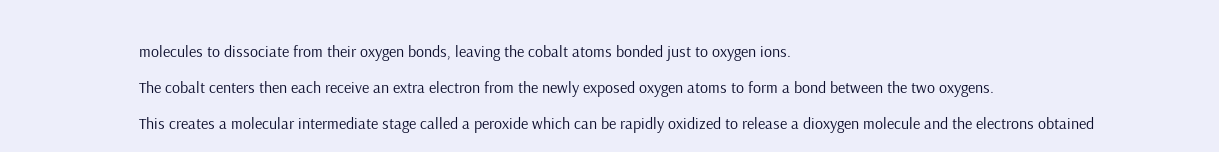molecules to dissociate from their oxygen bonds, leaving the cobalt atoms bonded just to oxygen ions.

The cobalt centers then each receive an extra electron from the newly exposed oxygen atoms to form a bond between the two oxygens.

This creates a molecular intermediate stage called a peroxide which can be rapidly oxidized to release a dioxygen molecule and the electrons obtained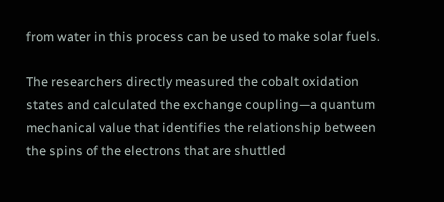from water in this process can be used to make solar fuels.

The researchers directly measured the cobalt oxidation states and calculated the exchange coupling—a quantum mechanical value that identifies the relationship between the spins of the electrons that are shuttled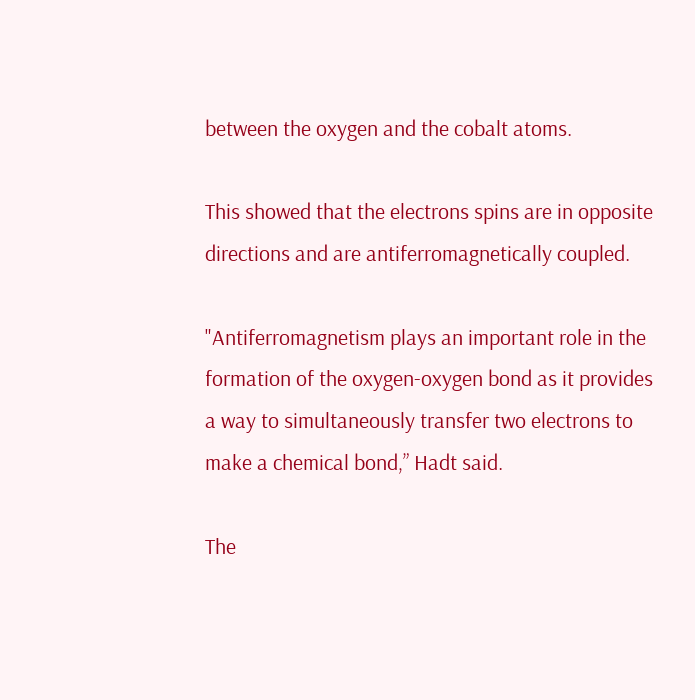between the oxygen and the cobalt atoms.

This showed that the electrons spins are in opposite directions and are antiferromagnetically coupled.

"Antiferromagnetism plays an important role in the formation of the oxygen-oxygen bond as it provides a way to simultaneously transfer two electrons to make a chemical bond,” Hadt said.

The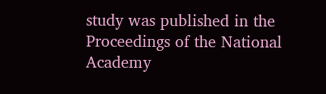study was published in the Proceedings of the National Academy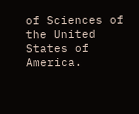of Sciences of the United States of America.